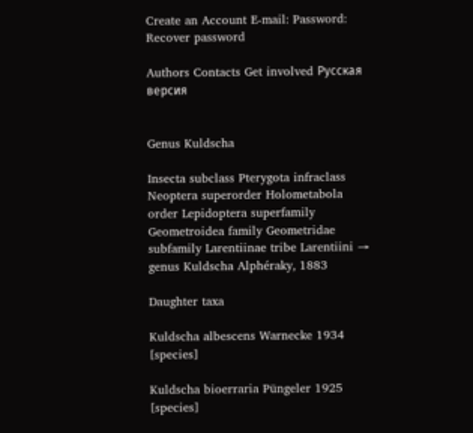Create an Account E-mail: Password: Recover password

Authors Contacts Get involved Русская версия


Genus Kuldscha

Insecta subclass Pterygota infraclass Neoptera superorder Holometabola order Lepidoptera superfamily Geometroidea family Geometridae subfamily Larentiinae tribe Larentiini → genus Kuldscha Alphéraky, 1883

Daughter taxa

Kuldscha albescens Warnecke 1934 [species]

Kuldscha bioerraria Püngeler 1925 [species]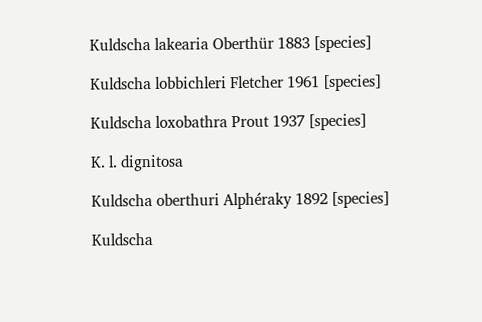Kuldscha lakearia Oberthür 1883 [species]

Kuldscha lobbichleri Fletcher 1961 [species]

Kuldscha loxobathra Prout 1937 [species]

K. l. dignitosa

Kuldscha oberthuri Alphéraky 1892 [species]

Kuldscha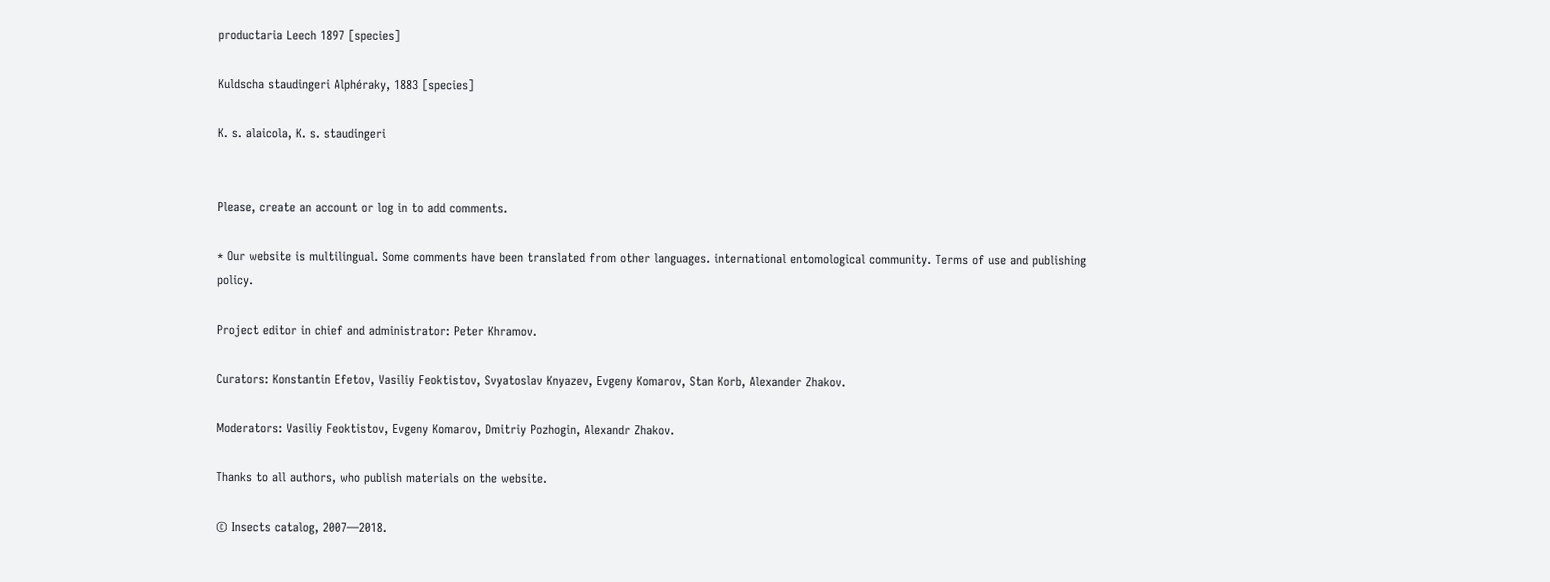productaria Leech 1897 [species]

Kuldscha staudingeri Alphéraky, 1883 [species]

K. s. alaicola, K. s. staudingeri


Please, create an account or log in to add comments.

* Our website is multilingual. Some comments have been translated from other languages. international entomological community. Terms of use and publishing policy.

Project editor in chief and administrator: Peter Khramov.

Curators: Konstantin Efetov, Vasiliy Feoktistov, Svyatoslav Knyazev, Evgeny Komarov, Stan Korb, Alexander Zhakov.

Moderators: Vasiliy Feoktistov, Evgeny Komarov, Dmitriy Pozhogin, Alexandr Zhakov.

Thanks to all authors, who publish materials on the website.

© Insects catalog, 2007—2018.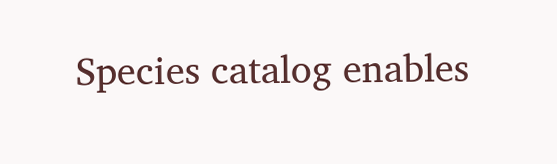Species catalog enables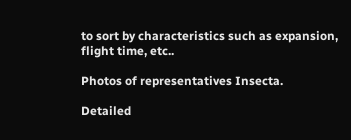to sort by characteristics such as expansion, flight time, etc..

Photos of representatives Insecta.

Detailed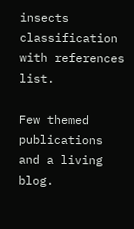insects classification with references list.

Few themed publications and a living blog.